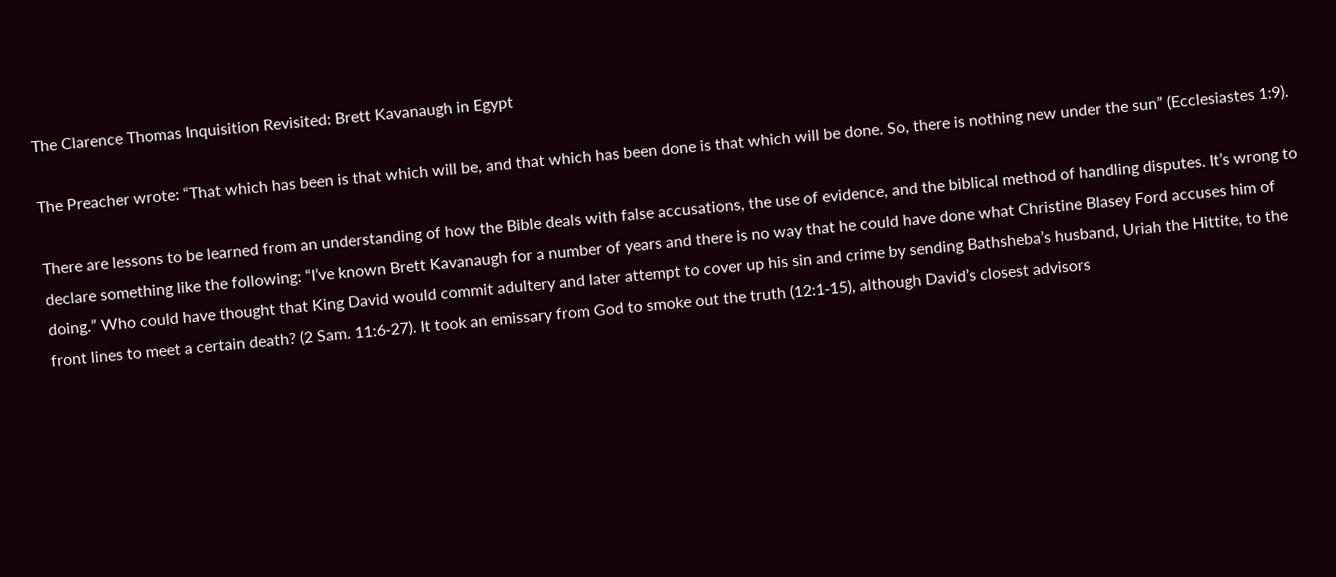The Clarence Thomas Inquisition Revisited: Brett Kavanaugh in Egypt

The Preacher wrote: “That which has been is that which will be, and that which has been done is that which will be done. So, there is nothing new under the sun” (Ecclesiastes 1:9).

There are lessons to be learned from an understanding of how the Bible deals with false accusations, the use of evidence, and the biblical method of handling disputes. It’s wrong to declare something like the following: “I’ve known Brett Kavanaugh for a number of years and there is no way that he could have done what Christine Blasey Ford accuses him of doing.” Who could have thought that King David would commit adultery and later attempt to cover up his sin and crime by sending Bathsheba’s husband, Uriah the Hittite, to the front lines to meet a certain death? (2 Sam. 11:6‑27). It took an emissary from God to smoke out the truth (12:1‑15), although David’s closest advisors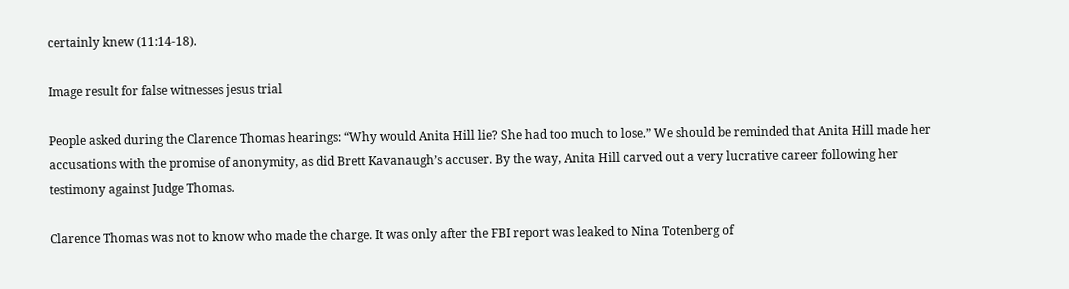certainly knew (11:14‑18).

Image result for false witnesses jesus trial

People asked during the Clarence Thomas hearings: “Why would Anita Hill lie? She had too much to lose.” We should be reminded that Anita Hill made her accusations with the promise of anonymity, as did Brett Kavanaugh’s accuser. By the way, Anita Hill carved out a very lucrative career following her testimony against Judge Thomas.

Clarence Thomas was not to know who made the charge. It was only after the FBI report was leaked to Nina Totenberg of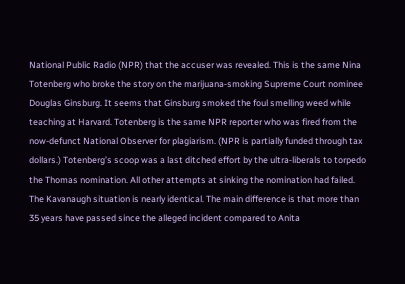National Public Radio (NPR) that the accuser was revealed. This is the same Nina Totenberg who broke the story on the marijuana‑smoking Supreme Court nominee Douglas Ginsburg. It seems that Ginsburg smoked the foul smelling weed while teaching at Harvard. Totenberg is the same NPR reporter who was fired from the now-defunct National Observer for plagiarism. (NPR is partially funded through tax dollars.) Totenberg’s scoop was a last ditched effort by the ultra‑liberals to torpedo the Thomas nomination. All other attempts at sinking the nomination had failed. The Kavanaugh situation is nearly identical. The main difference is that more than 35 years have passed since the alleged incident compared to Anita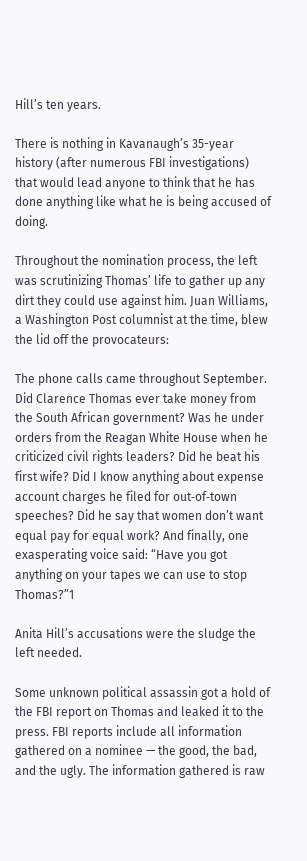Hill’s ten years.

There is nothing in Kavanaugh’s 35-year history (after numerous FBI investigations) that would lead anyone to think that he has done anything like what he is being accused of doing.

Throughout the nomination process, the left was scrutinizing Thomas’ life to gather up any dirt they could use against him. Juan Williams, a Washington Post columnist at the time, blew the lid off the provocateurs:

The phone calls came throughout September. Did Clarence Thomas ever take money from the South African government? Was he under orders from the Reagan White House when he criticized civil rights leaders? Did he beat his first wife? Did I know anything about expense account charges he filed for out‑of‑town speeches? Did he say that women don’t want equal pay for equal work? And finally, one exasperating voice said: “Have you got anything on your tapes we can use to stop Thomas?”1

Anita Hill’s accusations were the sludge the left needed.

Some unknown political assassin got a hold of the FBI report on Thomas and leaked it to the press. FBI reports include all information gathered on a nominee — the good, the bad, and the ugly. The information gathered is raw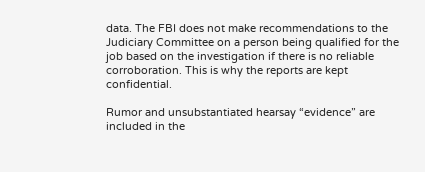data. The FBI does not make recommendations to the Judiciary Committee on a person being qualified for the job based on the investigation if there is no reliable corroboration. This is why the reports are kept confidential.

Rumor and unsubstantiated hearsay “evidence” are included in the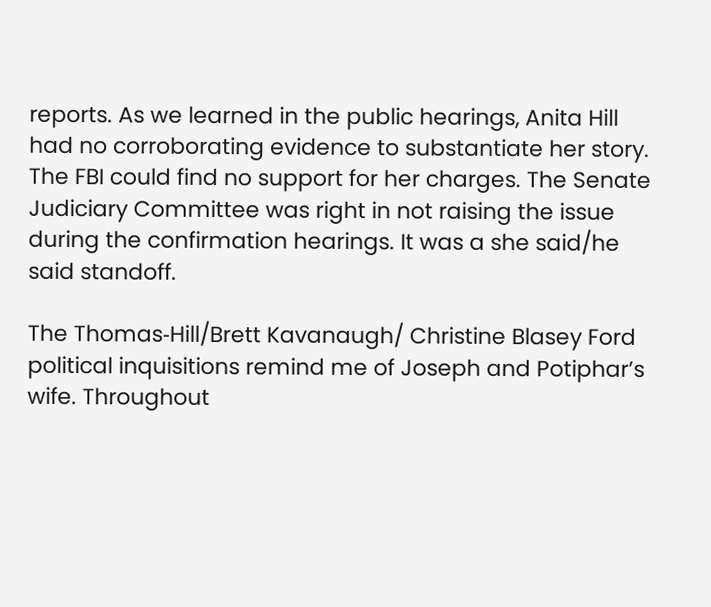reports. As we learned in the public hearings, Anita Hill had no corroborating evidence to substantiate her story. The FBI could find no support for her charges. The Senate Judiciary Committee was right in not raising the issue during the confirmation hearings. It was a she said/he said standoff.

The Thomas‑Hill/Brett Kavanaugh/ Christine Blasey Ford political inquisitions remind me of Joseph and Potiphar’s wife. Throughout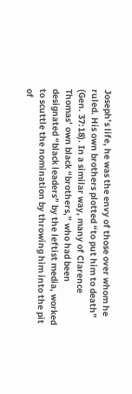Joseph’s life, he was the envy of those over whom he ruled. His own brothers plotted “to put him to death” (Gen. 37:18). In a similar way, many of Clarence Thomas’ own black “brothers,” who had been designated “black leaders” by the leftist media, worked to scuttle the nomination by throwing him into the pit of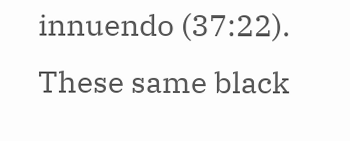innuendo (37:22). These same black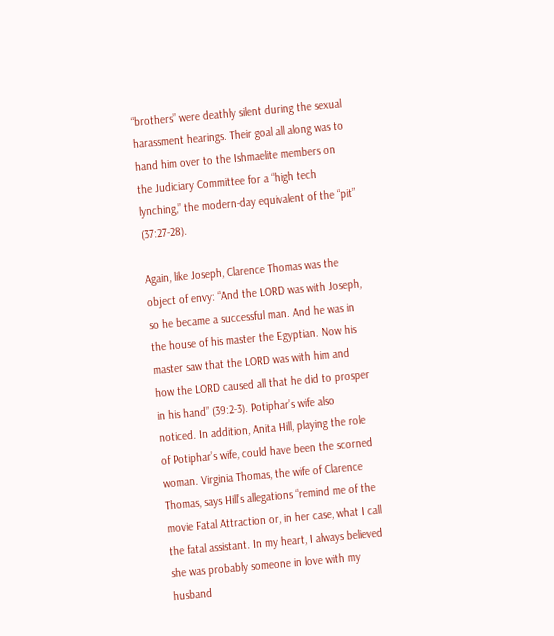“brothers” were deathly silent during the sexual harassment hearings. Their goal all along was to hand him over to the Ishmaelite members on the Judiciary Committee for a “high tech lynching,” the modern‑day equivalent of the “pit” (37:27‑28).

Again, like Joseph, Clarence Thomas was the object of envy: “And the LORD was with Joseph, so he became a successful man. And he was in the house of his master the Egyptian. Now his master saw that the LORD was with him and how the LORD caused all that he did to prosper in his hand” (39:2‑3). Potiphar’s wife also noticed. In addition, Anita Hill, playing the role of Potiphar’s wife, could have been the scorned woman. Virginia Thomas, the wife of Clarence Thomas, says Hill’s allegations “remind me of the movie Fatal Attraction or, in her case, what I call the fatal assistant. In my heart, I always believed she was probably someone in love with my husband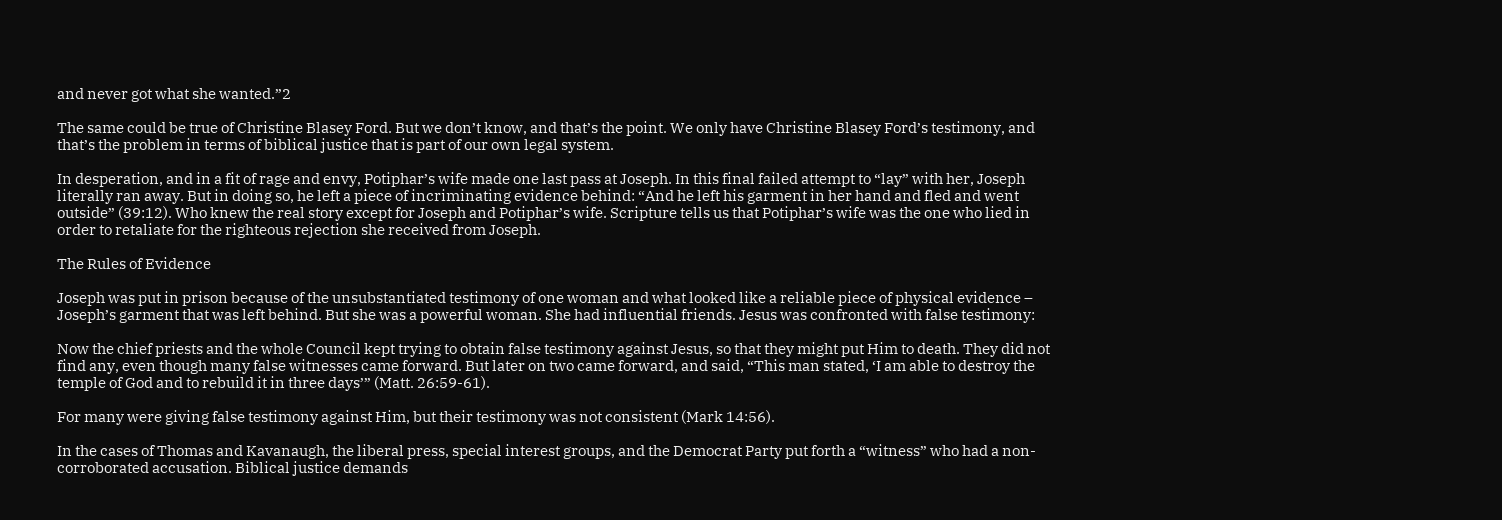and never got what she wanted.”2

The same could be true of Christine Blasey Ford. But we don’t know, and that’s the point. We only have Christine Blasey Ford’s testimony, and that’s the problem in terms of biblical justice that is part of our own legal system.

In desperation, and in a fit of rage and envy, Potiphar’s wife made one last pass at Joseph. In this final failed attempt to “lay” with her, Joseph literally ran away. But in doing so, he left a piece of incriminating evidence behind: “And he left his garment in her hand and fled and went outside” (39:12). Who knew the real story except for Joseph and Potiphar’s wife. Scripture tells us that Potiphar’s wife was the one who lied in order to retaliate for the righteous rejection she received from Joseph.

The Rules of Evidence

Joseph was put in prison because of the unsubstantiated testimony of one woman and what looked like a reliable piece of physical evidence – Joseph’s garment that was left behind. But she was a powerful woman. She had influential friends. Jesus was confronted with false testimony:

Now the chief priests and the whole Council kept trying to obtain false testimony against Jesus, so that they might put Him to death. They did not find any, even though many false witnesses came forward. But later on two came forward, and said, “This man stated, ‘I am able to destroy the temple of God and to rebuild it in three days’” (Matt. 26:59-61).

For many were giving false testimony against Him, but their testimony was not consistent (Mark 14:56).

In the cases of Thomas and Kavanaugh, the liberal press, special interest groups, and the Democrat Party put forth a “witness” who had a non-corroborated accusation. Biblical justice demands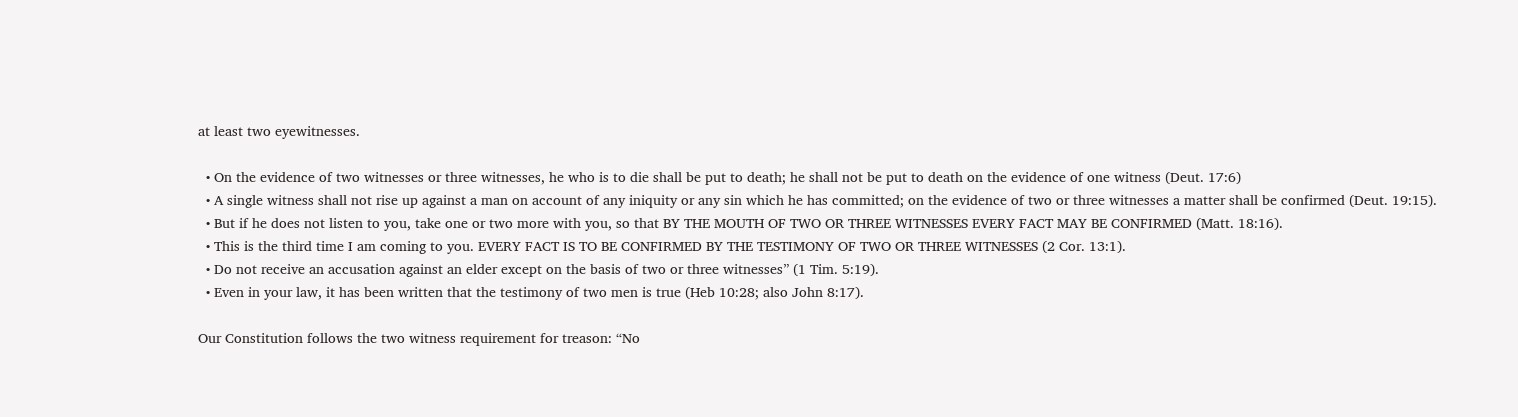at least two eyewitnesses.

  • On the evidence of two witnesses or three witnesses, he who is to die shall be put to death; he shall not be put to death on the evidence of one witness (Deut. 17:6)
  • A single witness shall not rise up against a man on account of any iniquity or any sin which he has committed; on the evidence of two or three witnesses a matter shall be confirmed (Deut. 19:15).
  • But if he does not listen to you, take one or two more with you, so that BY THE MOUTH OF TWO OR THREE WITNESSES EVERY FACT MAY BE CONFIRMED (Matt. 18:16).
  • This is the third time I am coming to you. EVERY FACT IS TO BE CONFIRMED BY THE TESTIMONY OF TWO OR THREE WITNESSES (2 Cor. 13:1).
  • Do not receive an accusation against an elder except on the basis of two or three witnesses” (1 Tim. 5:19).
  • Even in your law, it has been written that the testimony of two men is true (Heb 10:28; also John 8:17).

Our Constitution follows the two witness requirement for treason: “No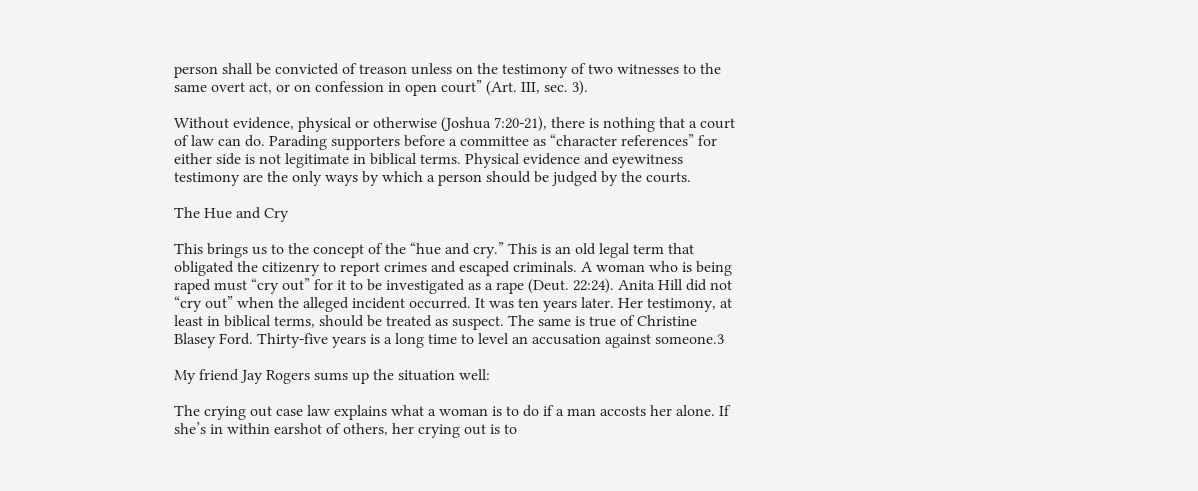person shall be convicted of treason unless on the testimony of two witnesses to the same overt act, or on confession in open court” (Art. III, sec. 3).

Without evidence, physical or otherwise (Joshua 7:20‑21), there is nothing that a court of law can do. Parading supporters before a committee as “character references” for either side is not legitimate in biblical terms. Physical evidence and eyewitness testimony are the only ways by which a person should be judged by the courts.

The Hue and Cry

This brings us to the concept of the “hue and cry.” This is an old legal term that obligated the citizenry to report crimes and escaped criminals. A woman who is being raped must “cry out” for it to be investigated as a rape (Deut. 22:24). Anita Hill did not “cry out” when the alleged incident occurred. It was ten years later. Her testimony, at least in biblical terms, should be treated as suspect. The same is true of Christine Blasey Ford. Thirty-five years is a long time to level an accusation against someone.3

My friend Jay Rogers sums up the situation well:

The crying out case law explains what a woman is to do if a man accosts her alone. If she’s in within earshot of others, her crying out is to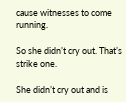cause witnesses to come running.

So she didn’t cry out. That’s strike one.

She didn’t cry out and is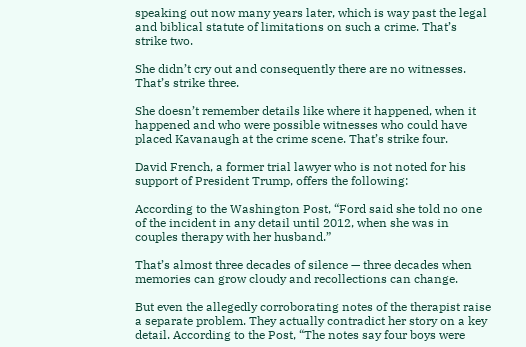speaking out now many years later, which is way past the legal and biblical statute of limitations on such a crime. That’s strike two.

She didn’t cry out and consequently there are no witnesses. That’s strike three.

She doesn’t remember details like where it happened, when it happened and who were possible witnesses who could have placed Kavanaugh at the crime scene. That’s strike four.

David French, a former trial lawyer who is not noted for his support of President Trump, offers the following:

According to the Washington Post, “Ford said she told no one of the incident in any detail until 2012, when she was in couples therapy with her husband.”

That’s almost three decades of silence — three decades when memories can grow cloudy and recollections can change.

But even the allegedly corroborating notes of the therapist raise a separate problem. They actually contradict her story on a key detail. According to the Post, “The notes say four boys were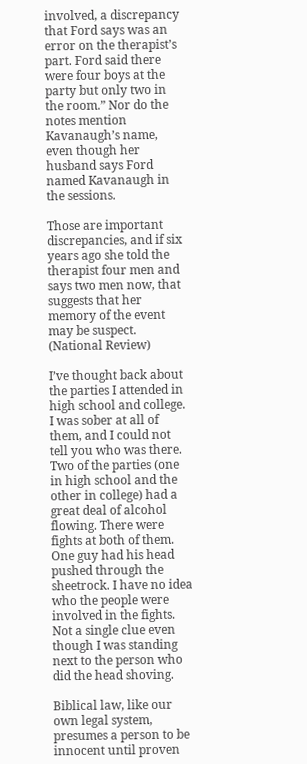involved, a discrepancy that Ford says was an error on the therapist’s part. Ford said there were four boys at the party but only two in the room.” Nor do the notes mention Kavanaugh’s name, even though her husband says Ford named Kavanaugh in the sessions.

Those are important discrepancies, and if six years ago she told the therapist four men and says two men now, that suggests that her memory of the event may be suspect. (National Review)

I’ve thought back about the parties I attended in high school and college. I was sober at all of them, and I could not tell you who was there. Two of the parties (one in high school and the other in college) had a great deal of alcohol flowing. There were fights at both of them. One guy had his head pushed through the sheetrock. I have no idea who the people were involved in the fights. Not a single clue even though I was standing next to the person who did the head shoving.

Biblical law, like our own legal system, presumes a person to be innocent until proven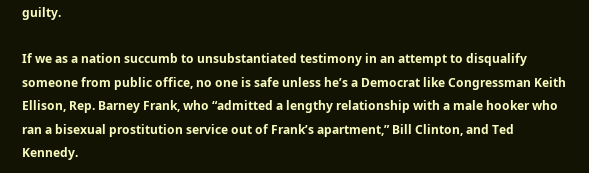guilty.

If we as a nation succumb to unsubstantiated testimony in an attempt to disqualify someone from public office, no one is safe unless he’s a Democrat like Congressman Keith Ellison, Rep. Barney Frank, who “admitted a lengthy relationship with a male hooker who ran a bisexual prostitution service out of Frank’s apartment,” Bill Clinton, and Ted Kennedy.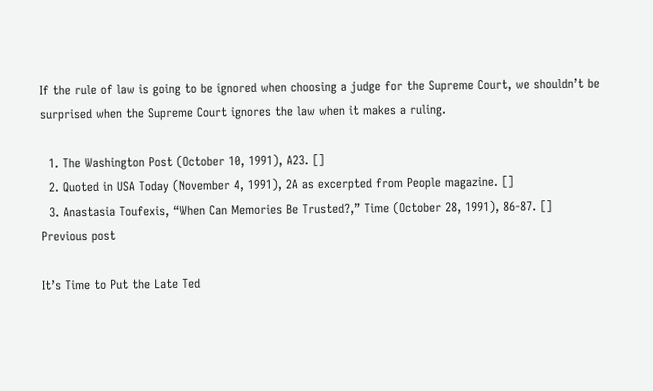If the rule of law is going to be ignored when choosing a judge for the Supreme Court, we shouldn’t be surprised when the Supreme Court ignores the law when it makes a ruling.

  1. The Washington Post (October 10, 1991), A23. []
  2. Quoted in USA Today (November 4, 1991), 2A as excerpted from People magazine. []
  3. Anastasia Toufexis, “When Can Memories Be Trusted?,” Time (October 28, 1991), 86‑87. []
Previous post

It’s Time to Put the Late Ted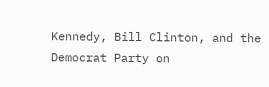Kennedy, Bill Clinton, and the Democrat Party on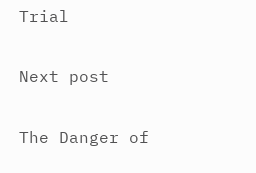Trial

Next post

The Danger of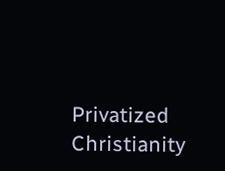Privatized Christianity